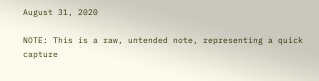August 31, 2020

NOTE: This is a raw, untended note, representing a quick capture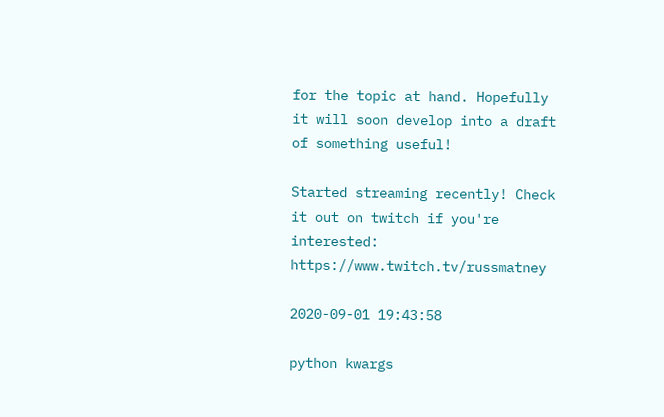for the topic at hand. Hopefully it will soon develop into a draft of something useful!

Started streaming recently! Check it out on twitch if you're interested: https://www.twitch.tv/russmatney

2020-09-01 19:43:58

python kwargs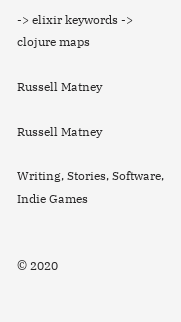-> elixir keywords -> clojure maps

Russell Matney

Russell Matney

Writing, Stories, Software, Indie Games


© 2020